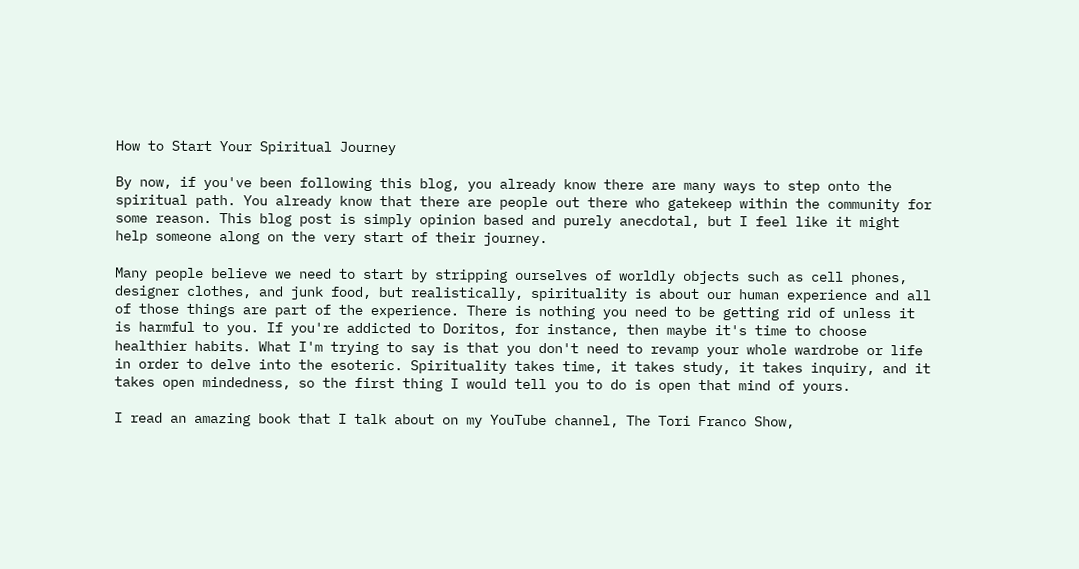How to Start Your Spiritual Journey

By now, if you've been following this blog, you already know there are many ways to step onto the spiritual path. You already know that there are people out there who gatekeep within the community for some reason. This blog post is simply opinion based and purely anecdotal, but I feel like it might help someone along on the very start of their journey.

Many people believe we need to start by stripping ourselves of worldly objects such as cell phones, designer clothes, and junk food, but realistically, spirituality is about our human experience and all of those things are part of the experience. There is nothing you need to be getting rid of unless it is harmful to you. If you're addicted to Doritos, for instance, then maybe it's time to choose healthier habits. What I'm trying to say is that you don't need to revamp your whole wardrobe or life in order to delve into the esoteric. Spirituality takes time, it takes study, it takes inquiry, and it takes open mindedness, so the first thing I would tell you to do is open that mind of yours.

I read an amazing book that I talk about on my YouTube channel, The Tori Franco Show,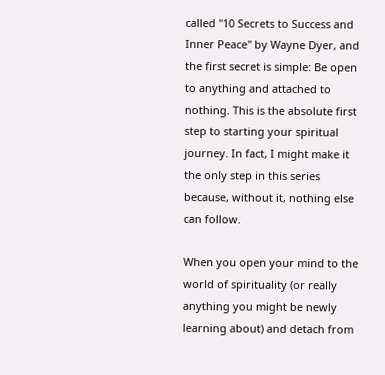called "10 Secrets to Success and Inner Peace" by Wayne Dyer, and the first secret is simple: Be open to anything and attached to nothing. This is the absolute first step to starting your spiritual journey. In fact, I might make it the only step in this series because, without it, nothing else can follow.

When you open your mind to the world of spirituality (or really anything you might be newly learning about) and detach from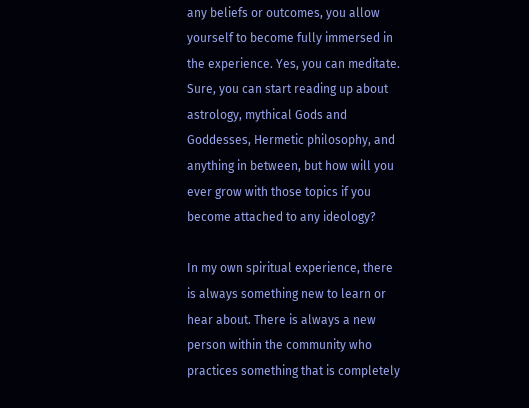any beliefs or outcomes, you allow yourself to become fully immersed in the experience. Yes, you can meditate. Sure, you can start reading up about astrology, mythical Gods and Goddesses, Hermetic philosophy, and anything in between, but how will you ever grow with those topics if you become attached to any ideology?

In my own spiritual experience, there is always something new to learn or hear about. There is always a new person within the community who practices something that is completely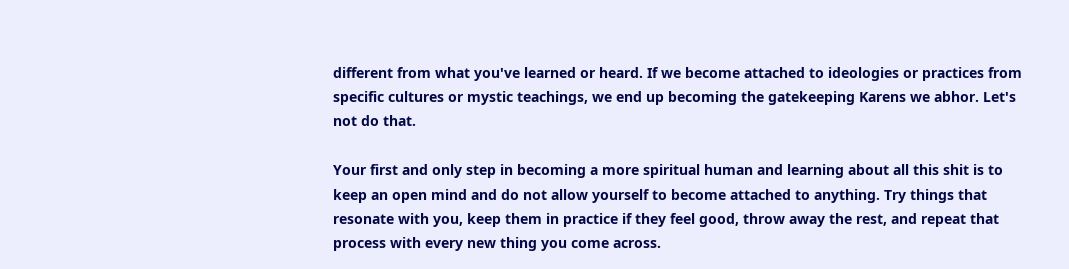different from what you've learned or heard. If we become attached to ideologies or practices from specific cultures or mystic teachings, we end up becoming the gatekeeping Karens we abhor. Let's not do that.

Your first and only step in becoming a more spiritual human and learning about all this shit is to keep an open mind and do not allow yourself to become attached to anything. Try things that resonate with you, keep them in practice if they feel good, throw away the rest, and repeat that process with every new thing you come across.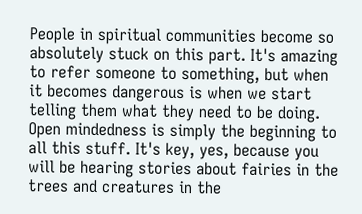People in spiritual communities become so absolutely stuck on this part. It's amazing to refer someone to something, but when it becomes dangerous is when we start telling them what they need to be doing. Open mindedness is simply the beginning to all this stuff. It's key, yes, because you will be hearing stories about fairies in the trees and creatures in the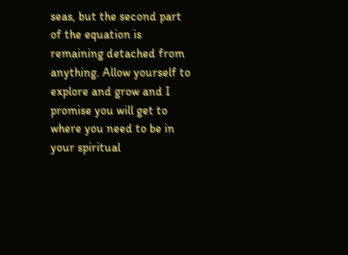seas, but the second part of the equation is remaining detached from anything. Allow yourself to explore and grow and I promise you will get to where you need to be in your spiritual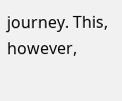journey. This, however,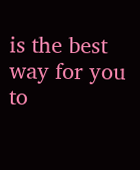is the best way for you to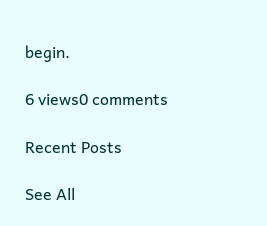begin.

6 views0 comments

Recent Posts

See All